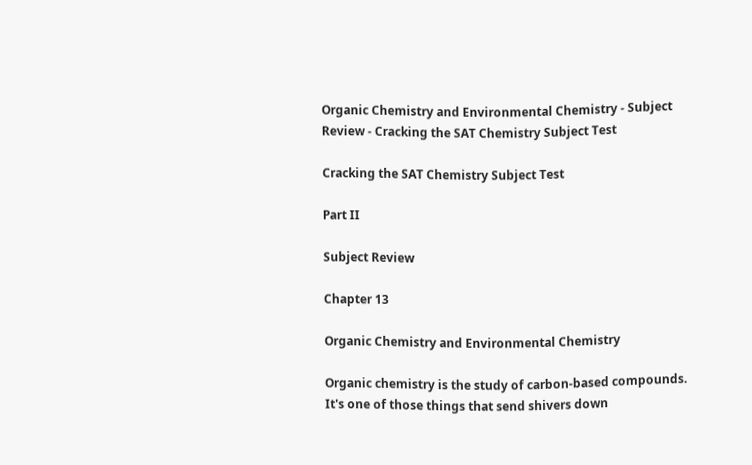Organic Chemistry and Environmental Chemistry - Subject Review - Cracking the SAT Chemistry Subject Test

Cracking the SAT Chemistry Subject Test

Part II

Subject Review

Chapter 13

Organic Chemistry and Environmental Chemistry

Organic chemistry is the study of carbon-based compounds. It's one of those things that send shivers down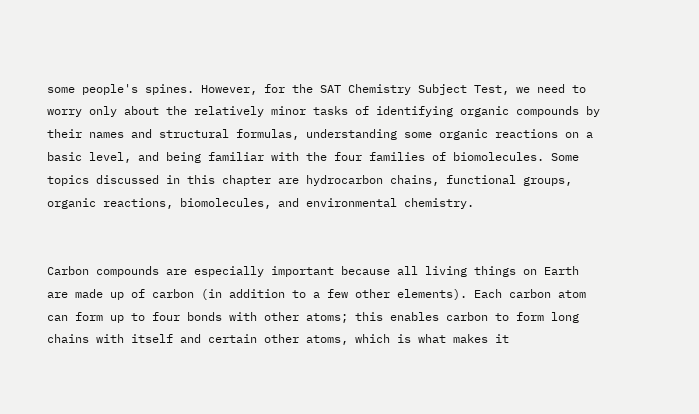some people's spines. However, for the SAT Chemistry Subject Test, we need to worry only about the relatively minor tasks of identifying organic compounds by their names and structural formulas, understanding some organic reactions on a basic level, and being familiar with the four families of biomolecules. Some topics discussed in this chapter are hydrocarbon chains, functional groups, organic reactions, biomolecules, and environmental chemistry.


Carbon compounds are especially important because all living things on Earth are made up of carbon (in addition to a few other elements). Each carbon atom can form up to four bonds with other atoms; this enables carbon to form long chains with itself and certain other atoms, which is what makes it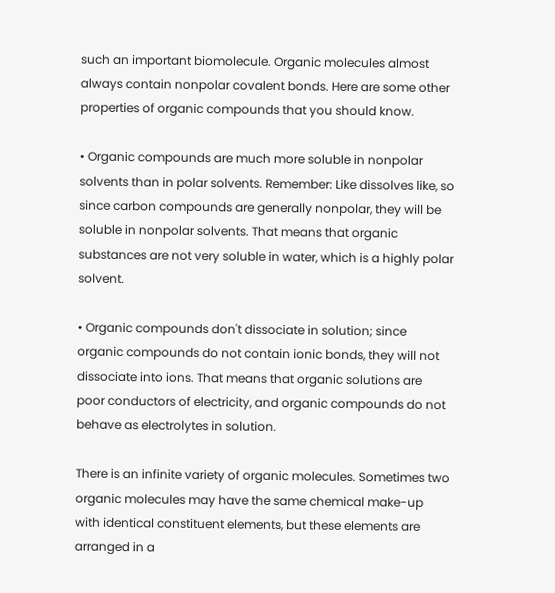such an important biomolecule. Organic molecules almost always contain nonpolar covalent bonds. Here are some other properties of organic compounds that you should know.

• Organic compounds are much more soluble in nonpolar solvents than in polar solvents. Remember: Like dissolves like, so since carbon compounds are generally nonpolar, they will be soluble in nonpolar solvents. That means that organic substances are not very soluble in water, which is a highly polar solvent.

• Organic compounds don't dissociate in solution; since organic compounds do not contain ionic bonds, they will not dissociate into ions. That means that organic solutions are poor conductors of electricity, and organic compounds do not behave as electrolytes in solution.

There is an infinite variety of organic molecules. Sometimes two organic molecules may have the same chemical make-up with identical constituent elements, but these elements are arranged in a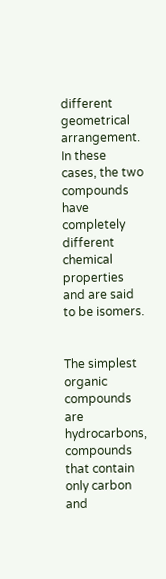different geometrical arrangement. In these cases, the two compounds have completely different chemical properties and are said to be isomers.


The simplest organic compounds are hydrocarbons, compounds that contain only carbon and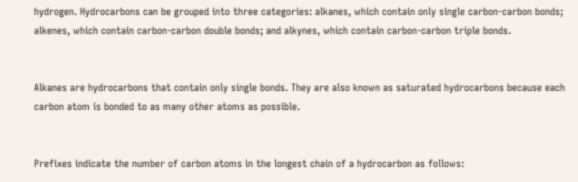hydrogen. Hydrocarbons can be grouped into three categories: alkanes, which contain only single carbon-carbon bonds; alkenes, which contain carbon-carbon double bonds; and alkynes, which contain carbon-carbon triple bonds.


Alkanes are hydrocarbons that contain only single bonds. They are also known as saturated hydrocarbons because each carbon atom is bonded to as many other atoms as possible.


Prefixes indicate the number of carbon atoms in the longest chain of a hydrocarbon as follows: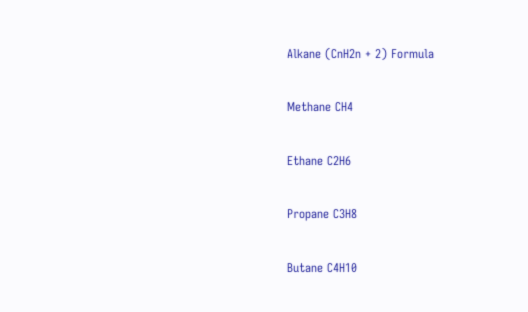Alkane (CnH2n + 2) Formula

Methane CH4

Ethane C2H6

Propane C3H8

Butane C4H10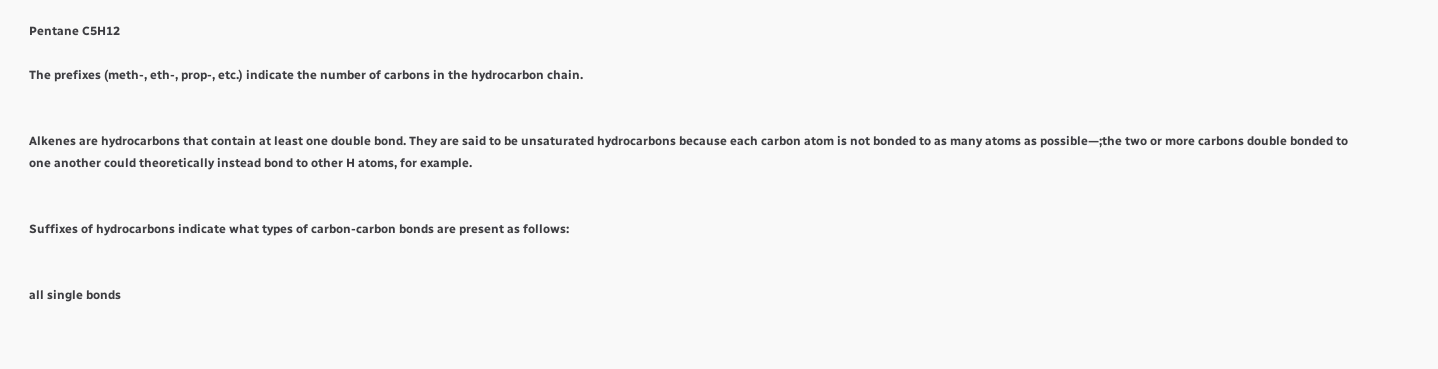Pentane C5H12

The prefixes (meth-, eth-, prop-, etc.) indicate the number of carbons in the hydrocarbon chain.


Alkenes are hydrocarbons that contain at least one double bond. They are said to be unsaturated hydrocarbons because each carbon atom is not bonded to as many atoms as possible—;the two or more carbons double bonded to one another could theoretically instead bond to other H atoms, for example.


Suffixes of hydrocarbons indicate what types of carbon-carbon bonds are present as follows:


all single bonds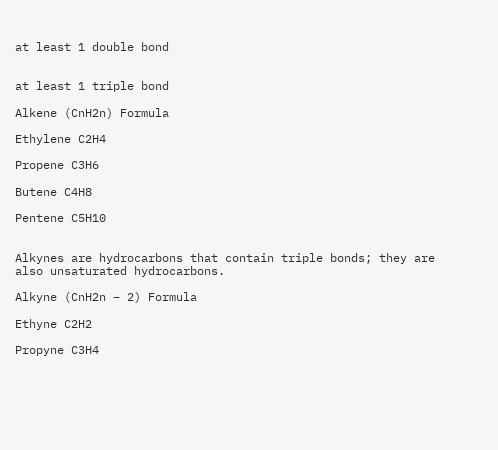at least 1 double bond


at least 1 triple bond

Alkene (CnH2n) Formula

Ethylene C2H4

Propene C3H6

Butene C4H8

Pentene C5H10


Alkynes are hydrocarbons that contain triple bonds; they are also unsaturated hydrocarbons.

Alkyne (CnH2n – 2) Formula

Ethyne C2H2

Propyne C3H4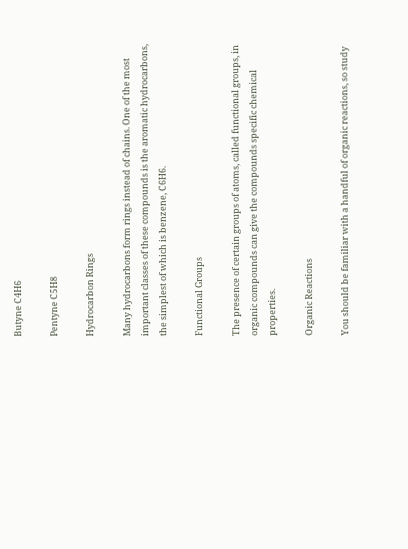Butyne C4H6

Pentyne C5H8

Hydrocarbon Rings

Many hydrocarbons form rings instead of chains. One of the most important classes of these compounds is the aromatic hydrocarbons, the simplest of which is benzene, C6H6.

Functional Groups

The presence of certain groups of atoms, called functional groups, in organic compounds can give the compounds specific chemical properties.

Organic Reactions

You should be familiar with a handful of organic reactions, so study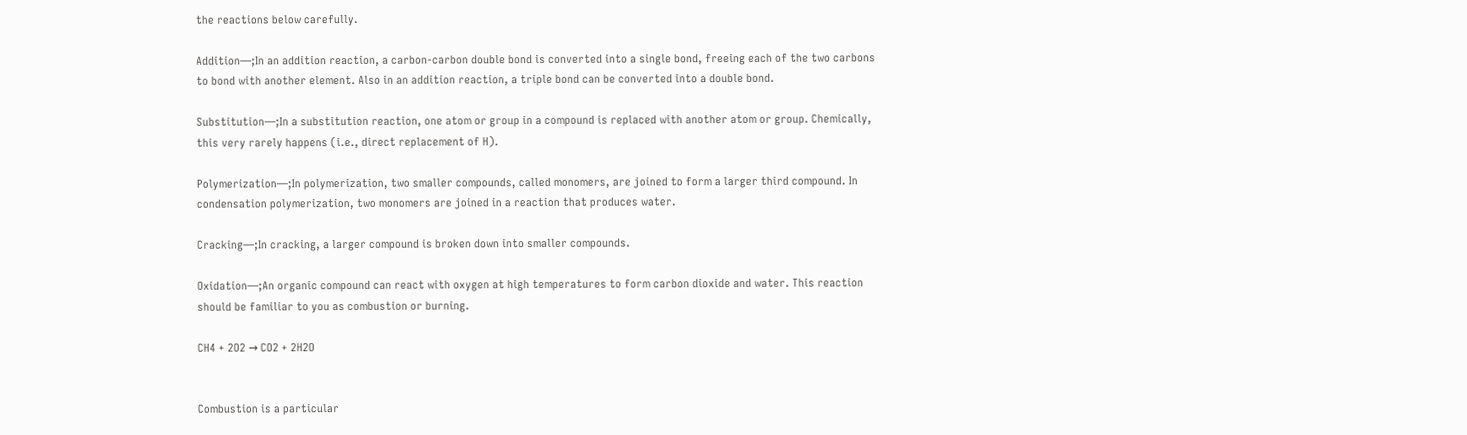the reactions below carefully.

Addition—;In an addition reaction, a carbon-carbon double bond is converted into a single bond, freeing each of the two carbons to bond with another element. Also in an addition reaction, a triple bond can be converted into a double bond.

Substitution—;In a substitution reaction, one atom or group in a compound is replaced with another atom or group. Chemically, this very rarely happens (i.e., direct replacement of H).

Polymerization—;In polymerization, two smaller compounds, called monomers, are joined to form a larger third compound. In condensation polymerization, two monomers are joined in a reaction that produces water.

Cracking—;In cracking, a larger compound is broken down into smaller compounds.

Oxidation—;An organic compound can react with oxygen at high temperatures to form carbon dioxide and water. This reaction should be familiar to you as combustion or burning.

CH4 + 2O2 → CO2 + 2H2O


Combustion is a particular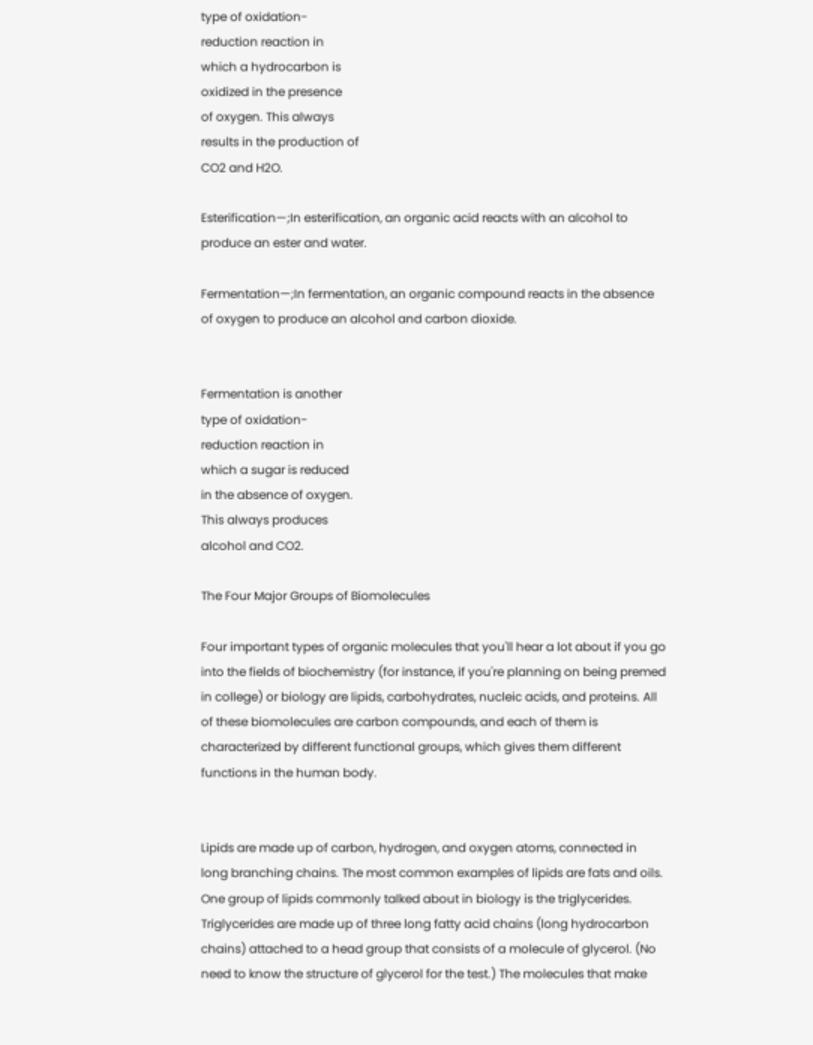type of oxidation-
reduction reaction in
which a hydrocarbon is
oxidized in the presence
of oxygen. This always
results in the production of
CO2 and H2O.

Esterification—;In esterification, an organic acid reacts with an alcohol to produce an ester and water.

Fermentation—;In fermentation, an organic compound reacts in the absence of oxygen to produce an alcohol and carbon dioxide.


Fermentation is another
type of oxidation-
reduction reaction in
which a sugar is reduced
in the absence of oxygen.
This always produces
alcohol and CO2.

The Four Major Groups of Biomolecules

Four important types of organic molecules that you'll hear a lot about if you go into the fields of biochemistry (for instance, if you're planning on being premed in college) or biology are lipids, carbohydrates, nucleic acids, and proteins. All of these biomolecules are carbon compounds, and each of them is characterized by different functional groups, which gives them different functions in the human body.


Lipids are made up of carbon, hydrogen, and oxygen atoms, connected in long branching chains. The most common examples of lipids are fats and oils. One group of lipids commonly talked about in biology is the triglycerides. Triglycerides are made up of three long fatty acid chains (long hydrocarbon chains) attached to a head group that consists of a molecule of glycerol. (No need to know the structure of glycerol for the test.) The molecules that make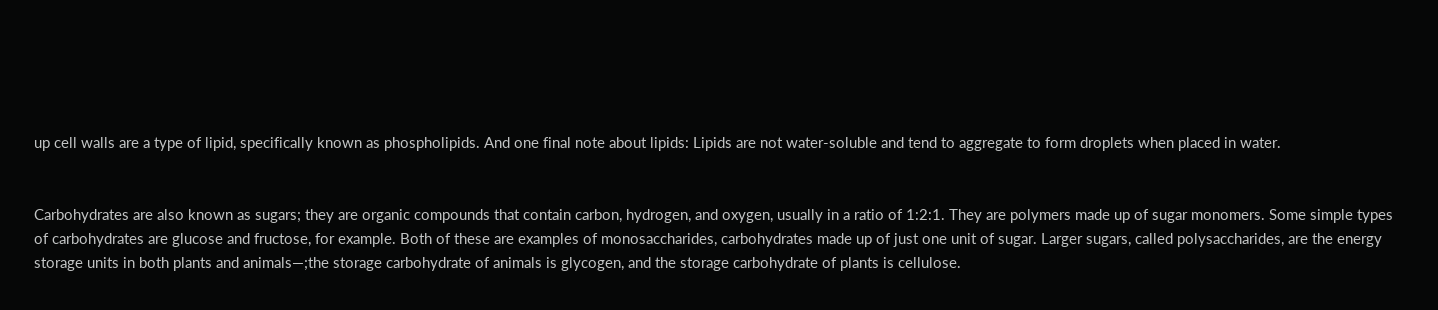up cell walls are a type of lipid, specifically known as phospholipids. And one final note about lipids: Lipids are not water-soluble and tend to aggregate to form droplets when placed in water.


Carbohydrates are also known as sugars; they are organic compounds that contain carbon, hydrogen, and oxygen, usually in a ratio of 1:2:1. They are polymers made up of sugar monomers. Some simple types of carbohydrates are glucose and fructose, for example. Both of these are examples of monosaccharides, carbohydrates made up of just one unit of sugar. Larger sugars, called polysaccharides, are the energy storage units in both plants and animals—;the storage carbohydrate of animals is glycogen, and the storage carbohydrate of plants is cellulose.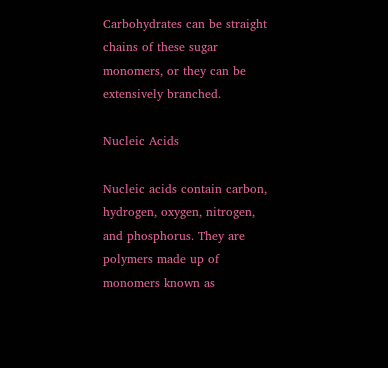Carbohydrates can be straight chains of these sugar monomers, or they can be extensively branched.

Nucleic Acids

Nucleic acids contain carbon, hydrogen, oxygen, nitrogen, and phosphorus. They are polymers made up of monomers known as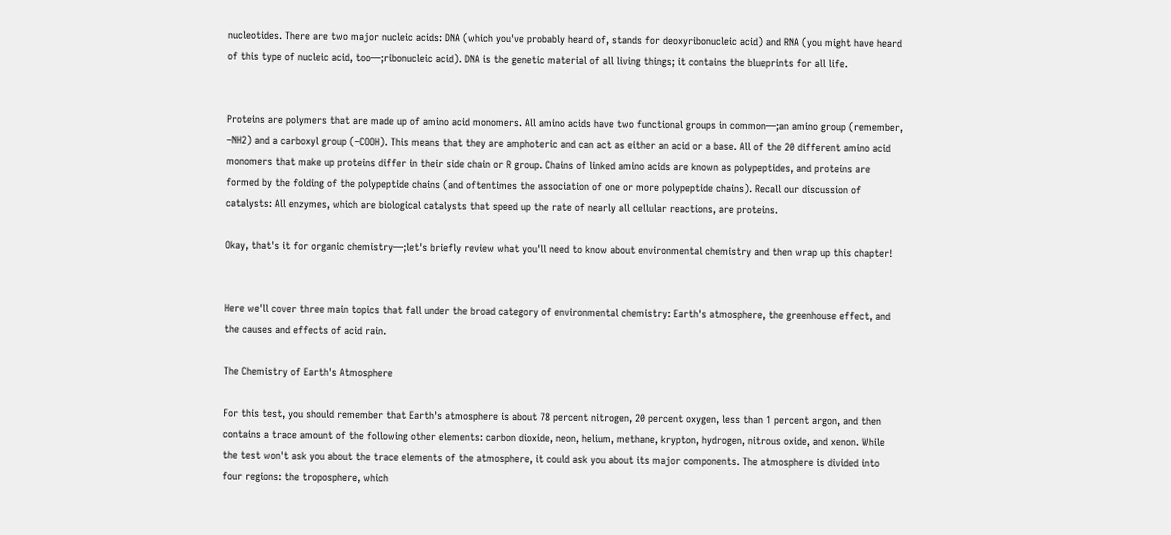nucleotides. There are two major nucleic acids: DNA (which you've probably heard of, stands for deoxyribonucleic acid) and RNA (you might have heard of this type of nucleic acid, too—;ribonucleic acid). DNA is the genetic material of all living things; it contains the blueprints for all life.


Proteins are polymers that are made up of amino acid monomers. All amino acids have two functional groups in common—;an amino group (remember, –NH2) and a carboxyl group (–COOH). This means that they are amphoteric and can act as either an acid or a base. All of the 20 different amino acid monomers that make up proteins differ in their side chain or R group. Chains of linked amino acids are known as polypeptides, and proteins are formed by the folding of the polypeptide chains (and oftentimes the association of one or more polypeptide chains). Recall our discussion of catalysts: All enzymes, which are biological catalysts that speed up the rate of nearly all cellular reactions, are proteins.

Okay, that's it for organic chemistry—;let's briefly review what you'll need to know about environmental chemistry and then wrap up this chapter!


Here we'll cover three main topics that fall under the broad category of environmental chemistry: Earth's atmosphere, the greenhouse effect, and the causes and effects of acid rain.

The Chemistry of Earth's Atmosphere

For this test, you should remember that Earth's atmosphere is about 78 percent nitrogen, 20 percent oxygen, less than 1 percent argon, and then contains a trace amount of the following other elements: carbon dioxide, neon, helium, methane, krypton, hydrogen, nitrous oxide, and xenon. While the test won't ask you about the trace elements of the atmosphere, it could ask you about its major components. The atmosphere is divided into four regions: the troposphere, which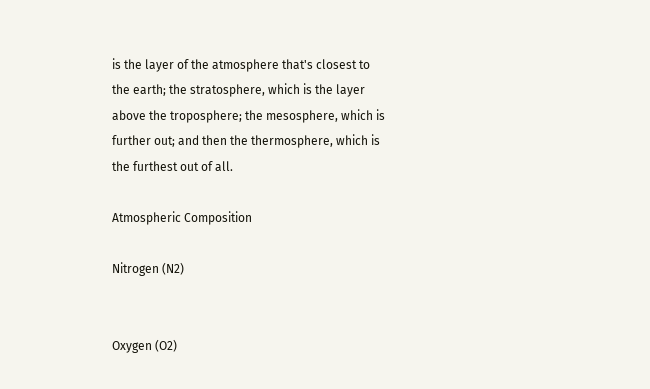is the layer of the atmosphere that's closest to the earth; the stratosphere, which is the layer above the troposphere; the mesosphere, which is further out; and then the thermosphere, which is the furthest out of all.

Atmospheric Composition

Nitrogen (N2)


Oxygen (O2)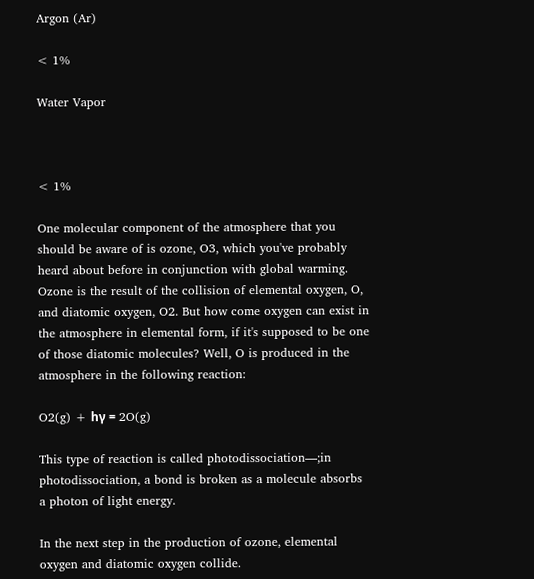Argon (Ar)

< 1%

Water Vapor



< 1%

One molecular component of the atmosphere that you should be aware of is ozone, O3, which you've probably heard about before in conjunction with global warming. Ozone is the result of the collision of elemental oxygen, O, and diatomic oxygen, O2. But how come oxygen can exist in the atmosphere in elemental form, if it's supposed to be one of those diatomic molecules? Well, O is produced in the atmosphere in the following reaction:

O2(g) + hγ = 2O(g)

This type of reaction is called photodissociation—;in photodissociation, a bond is broken as a molecule absorbs a photon of light energy.

In the next step in the production of ozone, elemental oxygen and diatomic oxygen collide.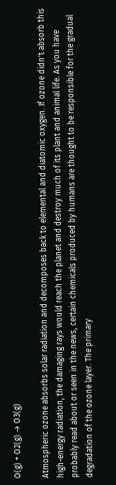O(g) + O2(g) → O3(g)

Atmospheric ozone absorbs solar radiation and decomposes back to elemental and diatomic oxygen. If ozone didn't absorb this high-energy radiation, the damaging rays would reach the planet and destroy much of its plant and animal life. As you have probably read about or seen in the news, certain chemicals produced by humans are thought to be responsible for the gradual degradation of the ozone layer. The primary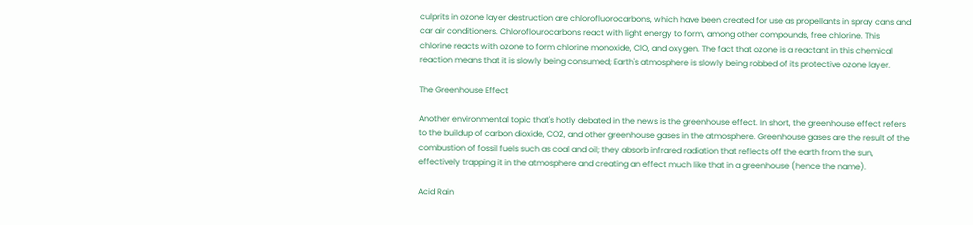culprits in ozone layer destruction are chlorofluorocarbons, which have been created for use as propellants in spray cans and car air conditioners. Chloroflourocarbons react with light energy to form, among other compounds, free chlorine. This chlorine reacts with ozone to form chlorine monoxide, ClO, and oxygen. The fact that ozone is a reactant in this chemical reaction means that it is slowly being consumed; Earth's atmosphere is slowly being robbed of its protective ozone layer.

The Greenhouse Effect

Another environmental topic that's hotly debated in the news is the greenhouse effect. In short, the greenhouse effect refers to the buildup of carbon dioxide, CO2, and other greenhouse gases in the atmosphere. Greenhouse gases are the result of the combustion of fossil fuels such as coal and oil; they absorb infrared radiation that reflects off the earth from the sun, effectively trapping it in the atmosphere and creating an effect much like that in a greenhouse (hence the name).

Acid Rain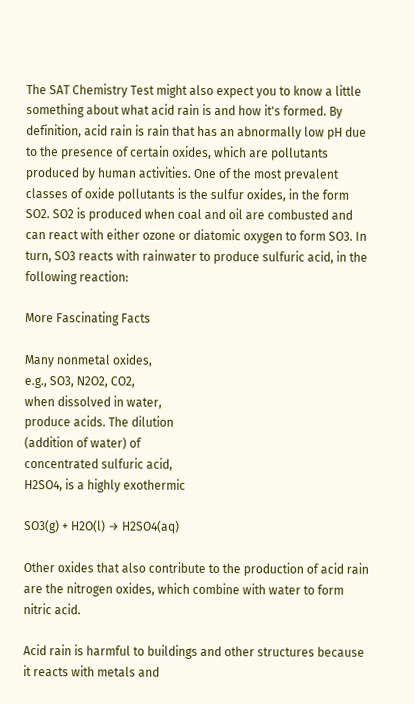The SAT Chemistry Test might also expect you to know a little something about what acid rain is and how it's formed. By definition, acid rain is rain that has an abnormally low pH due to the presence of certain oxides, which are pollutants produced by human activities. One of the most prevalent classes of oxide pollutants is the sulfur oxides, in the form SO2. SO2 is produced when coal and oil are combusted and can react with either ozone or diatomic oxygen to form SO3. In turn, SO3 reacts with rainwater to produce sulfuric acid, in the following reaction:

More Fascinating Facts

Many nonmetal oxides,
e.g., SO3, N2O2, CO2,
when dissolved in water,
produce acids. The dilution
(addition of water) of
concentrated sulfuric acid,
H2SO4, is a highly exothermic

SO3(g) + H2O(l) → H2SO4(aq)

Other oxides that also contribute to the production of acid rain are the nitrogen oxides, which combine with water to form nitric acid.

Acid rain is harmful to buildings and other structures because it reacts with metals and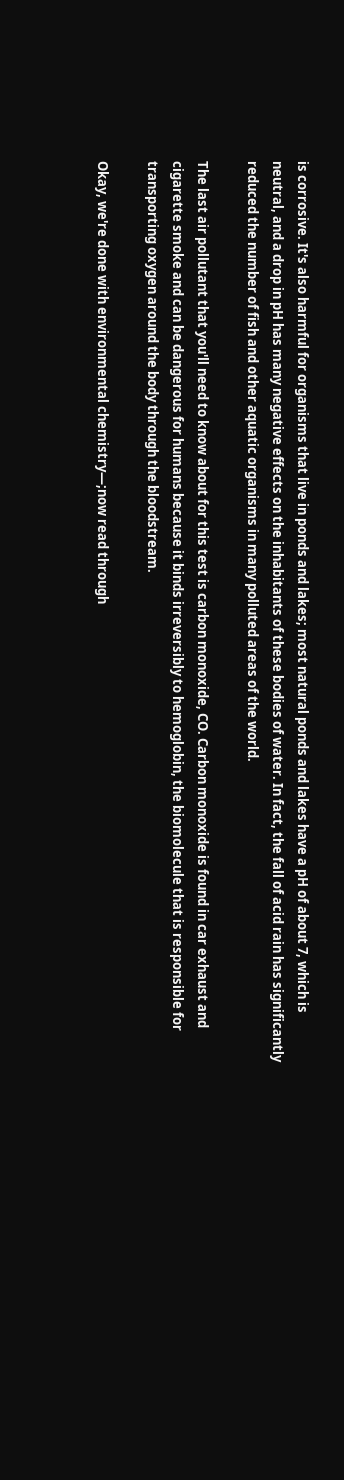is corrosive. It's also harmful for organisms that live in ponds and lakes; most natural ponds and lakes have a pH of about 7, which is neutral, and a drop in pH has many negative effects on the inhabitants of these bodies of water. In fact, the fall of acid rain has significantly reduced the number of fish and other aquatic organisms in many polluted areas of the world.

The last air pollutant that you'll need to know about for this test is carbon monoxide, CO. Carbon monoxide is found in car exhaust and cigarette smoke and can be dangerous for humans because it binds irreversibly to hemoglobin, the biomolecule that is responsible for transporting oxygen around the body through the bloodstream.

Okay, we're done with environmental chemistry—;now read through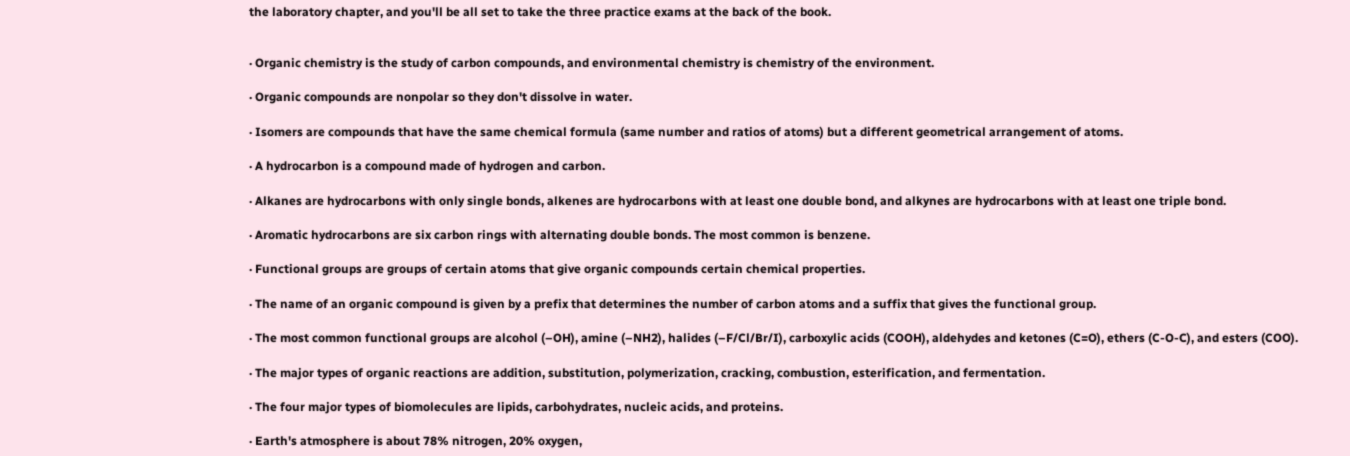the laboratory chapter, and you'll be all set to take the three practice exams at the back of the book.


· Organic chemistry is the study of carbon compounds, and environmental chemistry is chemistry of the environment.

· Organic compounds are nonpolar so they don't dissolve in water.

· Isomers are compounds that have the same chemical formula (same number and ratios of atoms) but a different geometrical arrangement of atoms.

· A hydrocarbon is a compound made of hydrogen and carbon.

· Alkanes are hydrocarbons with only single bonds, alkenes are hydrocarbons with at least one double bond, and alkynes are hydrocarbons with at least one triple bond.

· Aromatic hydrocarbons are six carbon rings with alternating double bonds. The most common is benzene.

· Functional groups are groups of certain atoms that give organic compounds certain chemical properties.

· The name of an organic compound is given by a prefix that determines the number of carbon atoms and a suffix that gives the functional group.

· The most common functional groups are alcohol (–OH), amine (–NH2), halides (–F/Cl/Br/I), carboxylic acids (COOH), aldehydes and ketones (C=O), ethers (C-O-C), and esters (COO).

· The major types of organic reactions are addition, substitution, polymerization, cracking, combustion, esterification, and fermentation.

· The four major types of biomolecules are lipids, carbohydrates, nucleic acids, and proteins.

· Earth's atmosphere is about 78% nitrogen, 20% oxygen,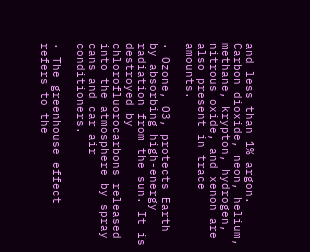and less than 1% argon. Carbon dioxide, neon, helium, methane, krypton, hydrogen, nitrous oxide, and xenon are also present in trace amounts.

· Ozone, O3, protects Earth by absorbing high-energy radiation from the sun. It is destroyed by chlorofluorocarbons released into the atmosphere by spray cans and car air conditioners.

· The greenhouse effect refers to the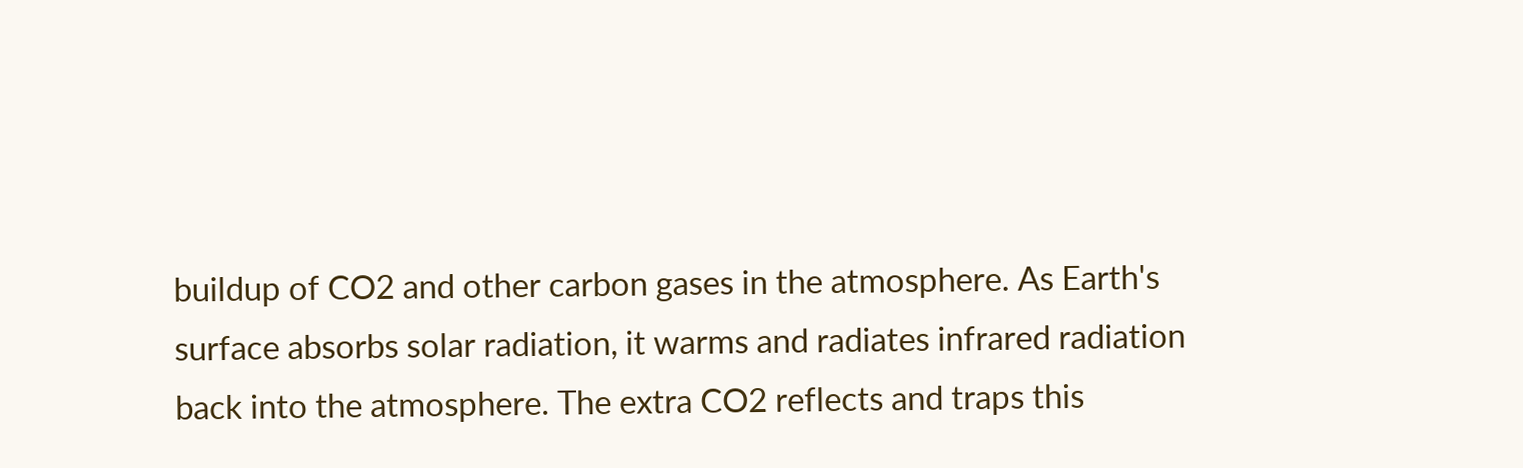buildup of CO2 and other carbon gases in the atmosphere. As Earth's surface absorbs solar radiation, it warms and radiates infrared radiation back into the atmosphere. The extra CO2 reflects and traps this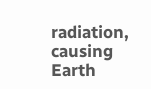radiation, causing Earth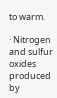to warm.

· Nitrogen and sulfur oxides produced by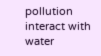pollution interact with water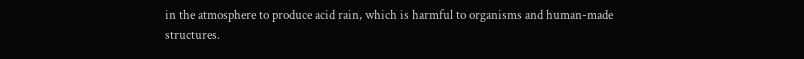in the atmosphere to produce acid rain, which is harmful to organisms and human-made structures.